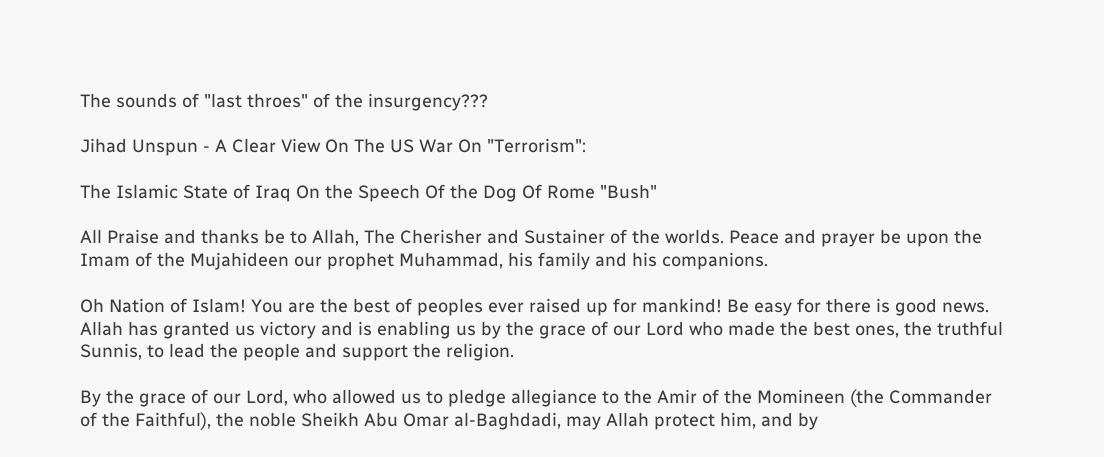The sounds of "last throes" of the insurgency???

Jihad Unspun - A Clear View On The US War On "Terrorism":

The Islamic State of Iraq On the Speech Of the Dog Of Rome "Bush"

All Praise and thanks be to Allah, The Cherisher and Sustainer of the worlds. Peace and prayer be upon the Imam of the Mujahideen our prophet Muhammad, his family and his companions.

Oh Nation of Islam! You are the best of peoples ever raised up for mankind! Be easy for there is good news. Allah has granted us victory and is enabling us by the grace of our Lord who made the best ones, the truthful Sunnis, to lead the people and support the religion.

By the grace of our Lord, who allowed us to pledge allegiance to the Amir of the Momineen (the Commander of the Faithful), the noble Sheikh Abu Omar al-Baghdadi, may Allah protect him, and by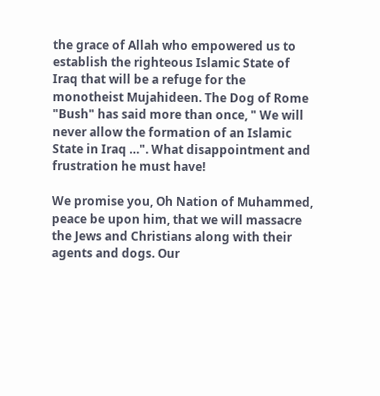the grace of Allah who empowered us to establish the righteous Islamic State of Iraq that will be a refuge for the monotheist Mujahideen. The Dog of Rome "Bush" has said more than once, " We will never allow the formation of an Islamic State in Iraq …". What disappointment and frustration he must have!

We promise you, Oh Nation of Muhammed, peace be upon him, that we will massacre the Jews and Christians along with their agents and dogs. Our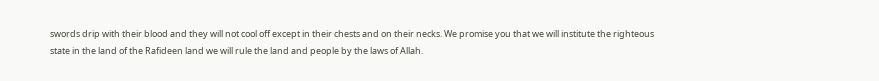swords drip with their blood and they will not cool off except in their chests and on their necks. We promise you that we will institute the righteous state in the land of the Rafideen land we will rule the land and people by the laws of Allah.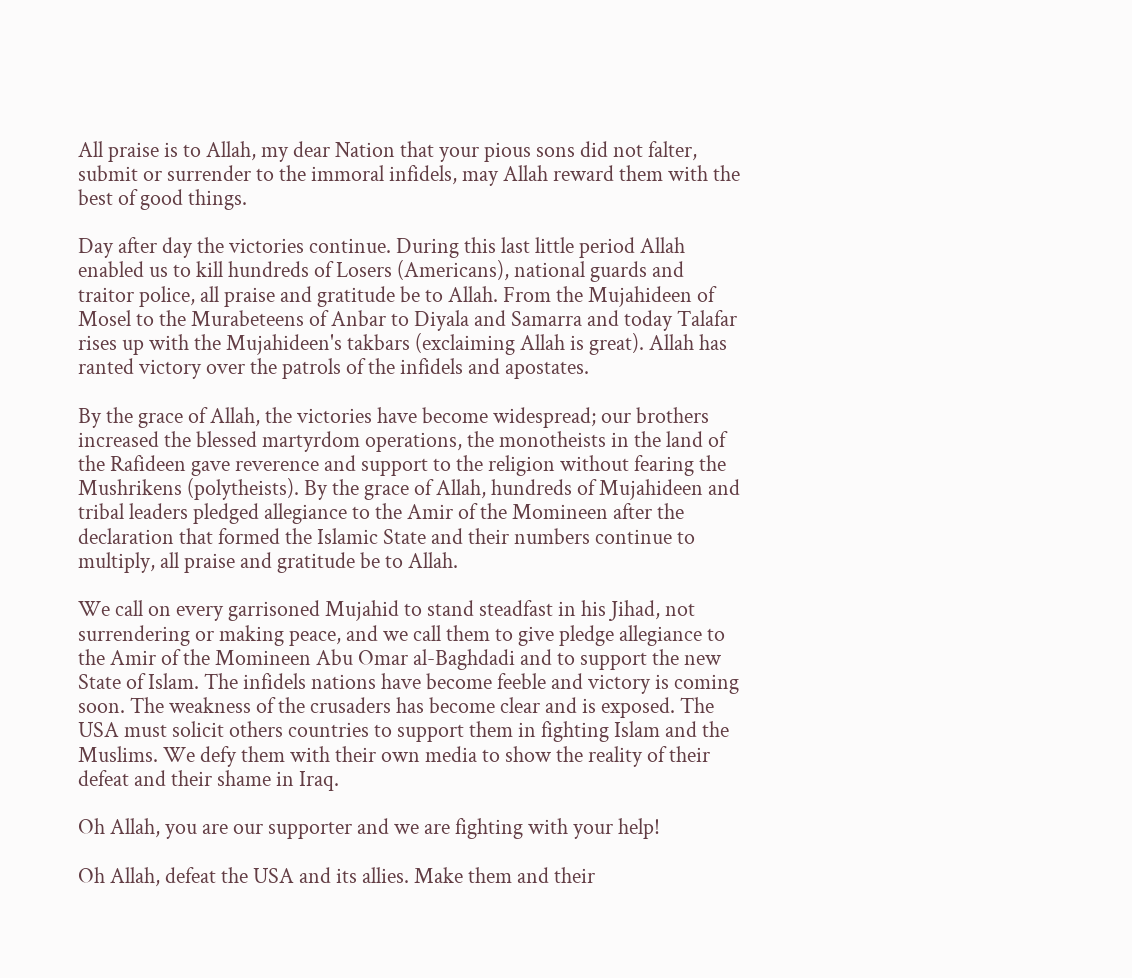All praise is to Allah, my dear Nation that your pious sons did not falter, submit or surrender to the immoral infidels, may Allah reward them with the best of good things.

Day after day the victories continue. During this last little period Allah enabled us to kill hundreds of Losers (Americans), national guards and traitor police, all praise and gratitude be to Allah. From the Mujahideen of Mosel to the Murabeteens of Anbar to Diyala and Samarra and today Talafar rises up with the Mujahideen's takbars (exclaiming Allah is great). Allah has ranted victory over the patrols of the infidels and apostates.

By the grace of Allah, the victories have become widespread; our brothers increased the blessed martyrdom operations, the monotheists in the land of the Rafideen gave reverence and support to the religion without fearing the Mushrikens (polytheists). By the grace of Allah, hundreds of Mujahideen and tribal leaders pledged allegiance to the Amir of the Momineen after the declaration that formed the Islamic State and their numbers continue to multiply, all praise and gratitude be to Allah.

We call on every garrisoned Mujahid to stand steadfast in his Jihad, not surrendering or making peace, and we call them to give pledge allegiance to the Amir of the Momineen Abu Omar al-Baghdadi and to support the new State of Islam. The infidels nations have become feeble and victory is coming soon. The weakness of the crusaders has become clear and is exposed. The USA must solicit others countries to support them in fighting Islam and the Muslims. We defy them with their own media to show the reality of their defeat and their shame in Iraq.

Oh Allah, you are our supporter and we are fighting with your help!

Oh Allah, defeat the USA and its allies. Make them and their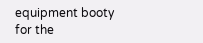equipment booty for the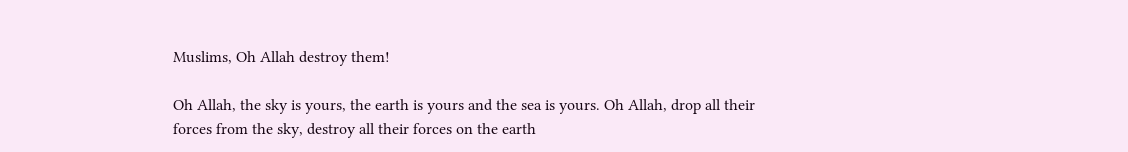Muslims, Oh Allah destroy them!

Oh Allah, the sky is yours, the earth is yours and the sea is yours. Oh Allah, drop all their forces from the sky, destroy all their forces on the earth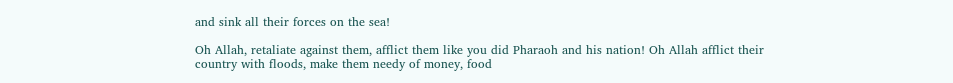and sink all their forces on the sea!

Oh Allah, retaliate against them, afflict them like you did Pharaoh and his nation! Oh Allah afflict their country with floods, make them needy of money, food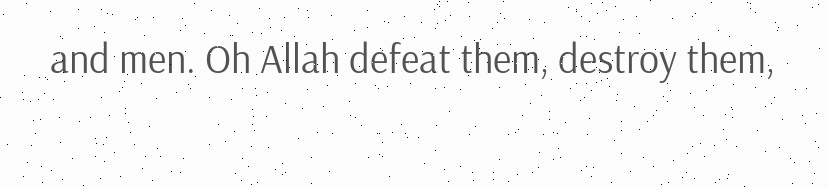and men. Oh Allah defeat them, destroy them,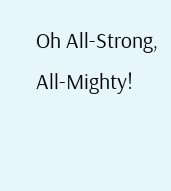Oh All-Strong, All-Mighty!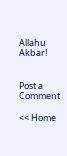Allahu Akbar!


Post a Comment

<< Home